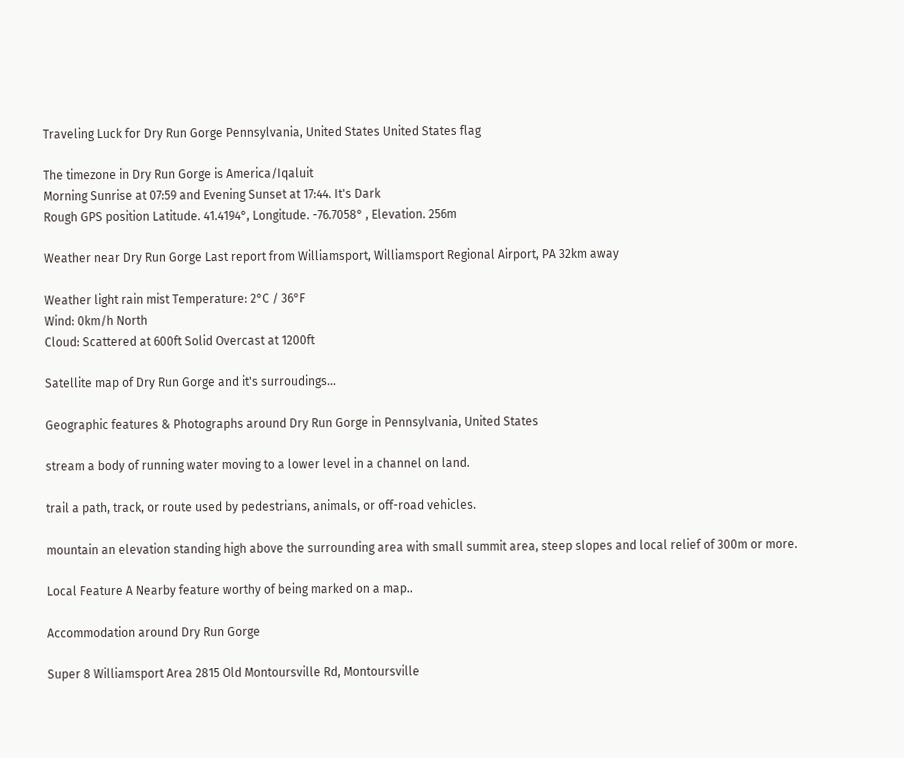Traveling Luck for Dry Run Gorge Pennsylvania, United States United States flag

The timezone in Dry Run Gorge is America/Iqaluit
Morning Sunrise at 07:59 and Evening Sunset at 17:44. It's Dark
Rough GPS position Latitude. 41.4194°, Longitude. -76.7058° , Elevation. 256m

Weather near Dry Run Gorge Last report from Williamsport, Williamsport Regional Airport, PA 32km away

Weather light rain mist Temperature: 2°C / 36°F
Wind: 0km/h North
Cloud: Scattered at 600ft Solid Overcast at 1200ft

Satellite map of Dry Run Gorge and it's surroudings...

Geographic features & Photographs around Dry Run Gorge in Pennsylvania, United States

stream a body of running water moving to a lower level in a channel on land.

trail a path, track, or route used by pedestrians, animals, or off-road vehicles.

mountain an elevation standing high above the surrounding area with small summit area, steep slopes and local relief of 300m or more.

Local Feature A Nearby feature worthy of being marked on a map..

Accommodation around Dry Run Gorge

Super 8 Williamsport Area 2815 Old Montoursville Rd, Montoursville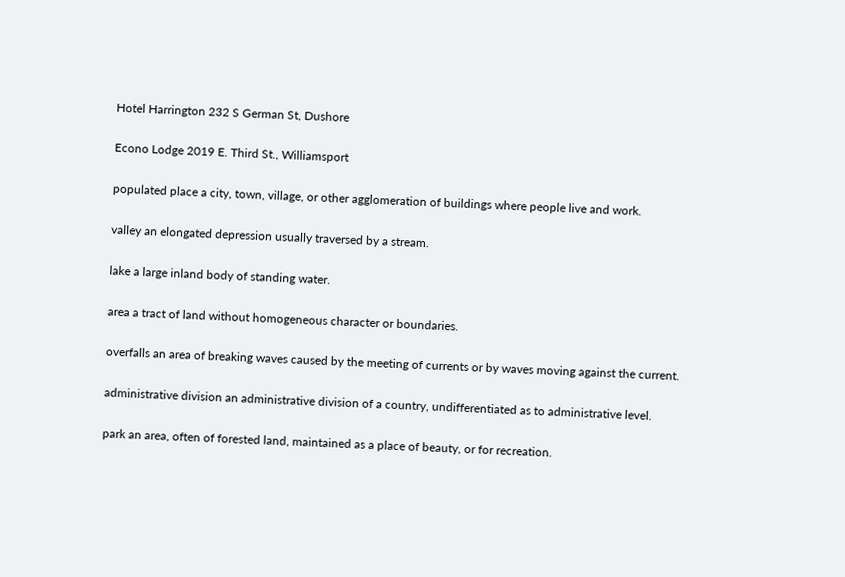Hotel Harrington 232 S German St, Dushore

Econo Lodge 2019 E. Third St., Williamsport

populated place a city, town, village, or other agglomeration of buildings where people live and work.

valley an elongated depression usually traversed by a stream.

lake a large inland body of standing water.

area a tract of land without homogeneous character or boundaries.

overfalls an area of breaking waves caused by the meeting of currents or by waves moving against the current.

administrative division an administrative division of a country, undifferentiated as to administrative level.

park an area, often of forested land, maintained as a place of beauty, or for recreation.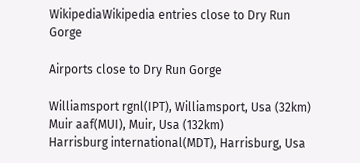WikipediaWikipedia entries close to Dry Run Gorge

Airports close to Dry Run Gorge

Williamsport rgnl(IPT), Williamsport, Usa (32km)
Muir aaf(MUI), Muir, Usa (132km)
Harrisburg international(MDT), Harrisburg, Usa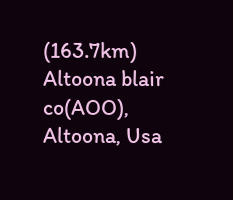(163.7km)
Altoona blair co(AOO), Altoona, Usa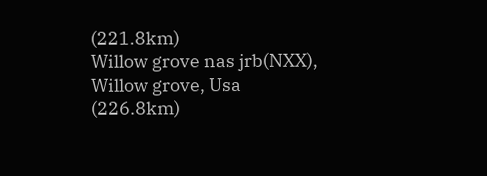(221.8km)
Willow grove nas jrb(NXX), Willow grove, Usa (226.8km)